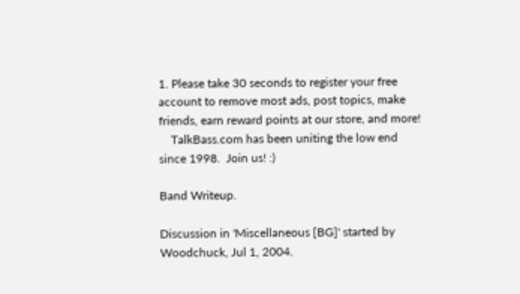1. Please take 30 seconds to register your free account to remove most ads, post topics, make friends, earn reward points at our store, and more!
    TalkBass.com has been uniting the low end since 1998.  Join us! :)

Band Writeup.

Discussion in 'Miscellaneous [BG]' started by Woodchuck, Jul 1, 2004.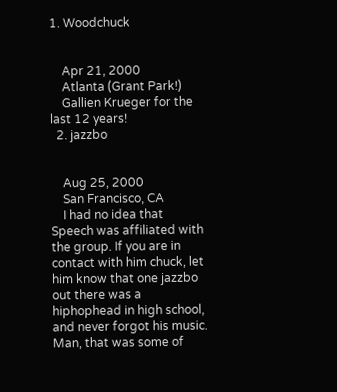1. Woodchuck


    Apr 21, 2000
    Atlanta (Grant Park!)
    Gallien Krueger for the last 12 years!
  2. jazzbo


    Aug 25, 2000
    San Francisco, CA
    I had no idea that Speech was affiliated with the group. If you are in contact with him chuck, let him know that one jazzbo out there was a hiphophead in high school, and never forgot his music. Man, that was some of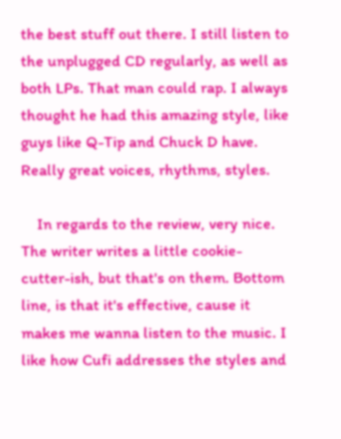the best stuff out there. I still listen to the unplugged CD regularly, as well as both LPs. That man could rap. I always thought he had this amazing style, like guys like Q-Tip and Chuck D have. Really great voices, rhythms, styles.

    In regards to the review, very nice. The writer writes a little cookie-cutter-ish, but that's on them. Bottom line, is that it's effective, cause it makes me wanna listen to the music. I like how Cufi addresses the styles and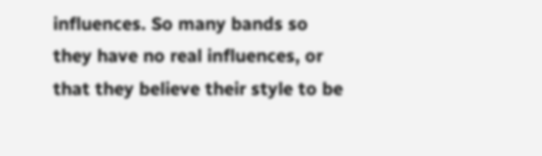influences. So many bands so they have no real influences, or that they believe their style to be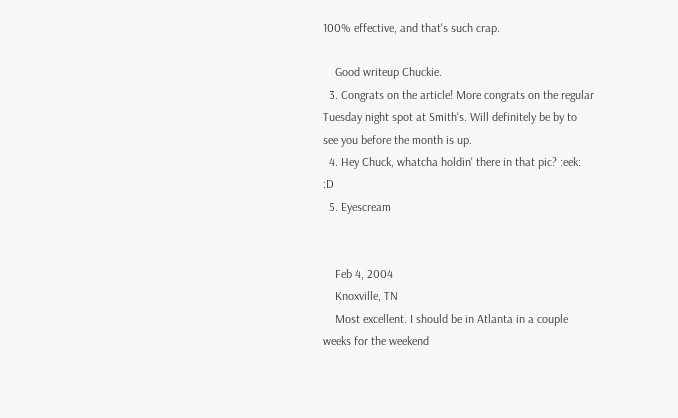100% effective, and that's such crap.

    Good writeup Chuckie.
  3. Congrats on the article! More congrats on the regular Tuesday night spot at Smith's. Will definitely be by to see you before the month is up.
  4. Hey Chuck, whatcha holdin' there in that pic? :eek: :D
  5. Eyescream


    Feb 4, 2004
    Knoxville, TN
    Most excellent. I should be in Atlanta in a couple weeks for the weekend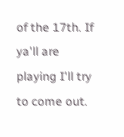of the 17th. If ya'll are playing I'll try to come out.